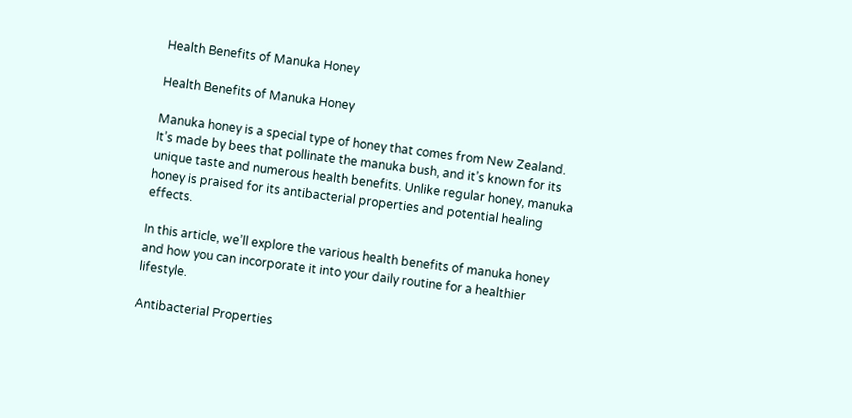Health Benefits of Manuka Honey

Health Benefits of Manuka Honey

Manuka honey is a special type of honey that comes from New Zealand. It’s made by bees that pollinate the manuka bush, and it’s known for its unique taste and numerous health benefits. Unlike regular honey, manuka honey is praised for its antibacterial properties and potential healing effects.

In this article, we’ll explore the various health benefits of manuka honey and how you can incorporate it into your daily routine for a healthier lifestyle.

Antibacterial Properties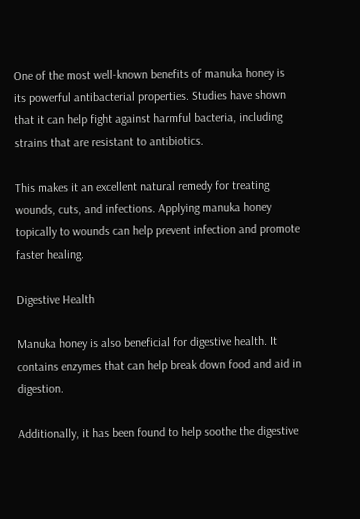One of the most well-known benefits of manuka honey is its powerful antibacterial properties. Studies have shown that it can help fight against harmful bacteria, including strains that are resistant to antibiotics.

This makes it an excellent natural remedy for treating wounds, cuts, and infections. Applying manuka honey topically to wounds can help prevent infection and promote faster healing.

Digestive Health

Manuka honey is also beneficial for digestive health. It contains enzymes that can help break down food and aid in digestion.

Additionally, it has been found to help soothe the digestive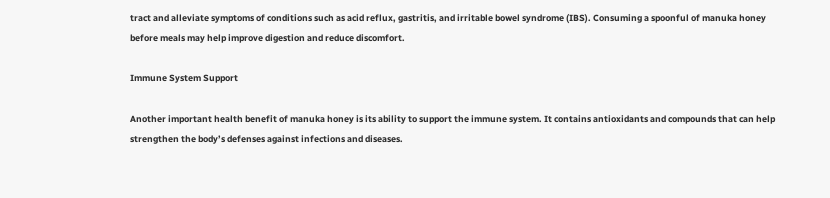tract and alleviate symptoms of conditions such as acid reflux, gastritis, and irritable bowel syndrome (IBS). Consuming a spoonful of manuka honey before meals may help improve digestion and reduce discomfort.

Immune System Support

Another important health benefit of manuka honey is its ability to support the immune system. It contains antioxidants and compounds that can help strengthen the body’s defenses against infections and diseases.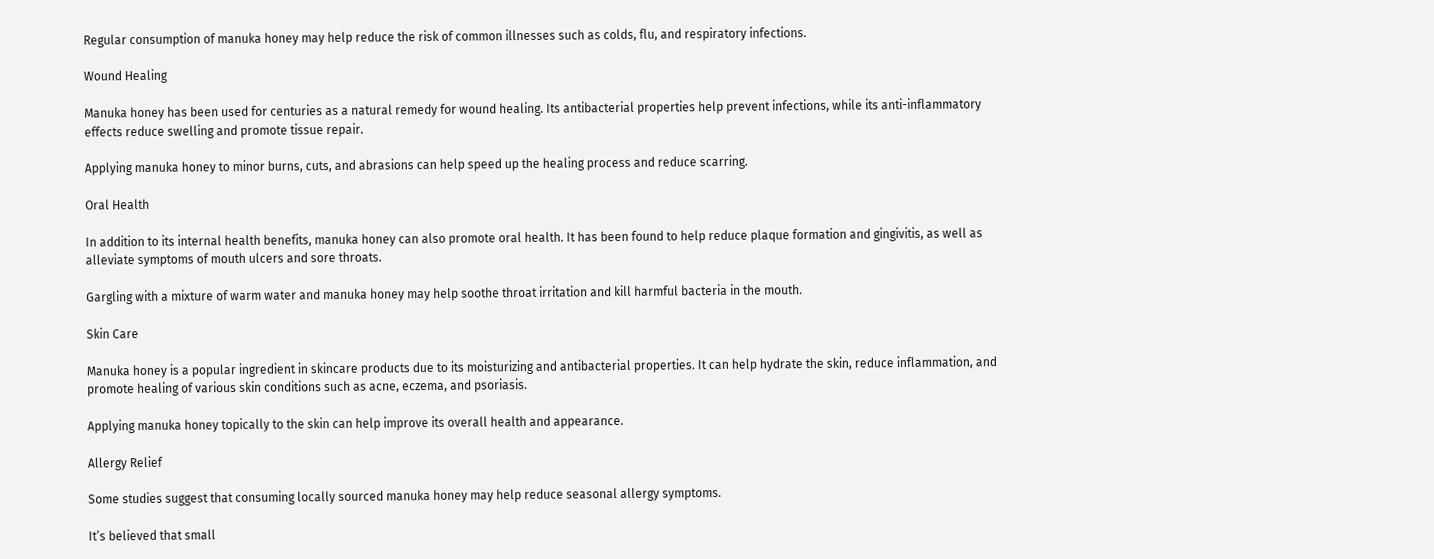Regular consumption of manuka honey may help reduce the risk of common illnesses such as colds, flu, and respiratory infections.

Wound Healing

Manuka honey has been used for centuries as a natural remedy for wound healing. Its antibacterial properties help prevent infections, while its anti-inflammatory effects reduce swelling and promote tissue repair.

Applying manuka honey to minor burns, cuts, and abrasions can help speed up the healing process and reduce scarring.

Oral Health

In addition to its internal health benefits, manuka honey can also promote oral health. It has been found to help reduce plaque formation and gingivitis, as well as alleviate symptoms of mouth ulcers and sore throats.

Gargling with a mixture of warm water and manuka honey may help soothe throat irritation and kill harmful bacteria in the mouth.

Skin Care

Manuka honey is a popular ingredient in skincare products due to its moisturizing and antibacterial properties. It can help hydrate the skin, reduce inflammation, and promote healing of various skin conditions such as acne, eczema, and psoriasis.

Applying manuka honey topically to the skin can help improve its overall health and appearance.

Allergy Relief

Some studies suggest that consuming locally sourced manuka honey may help reduce seasonal allergy symptoms.

It’s believed that small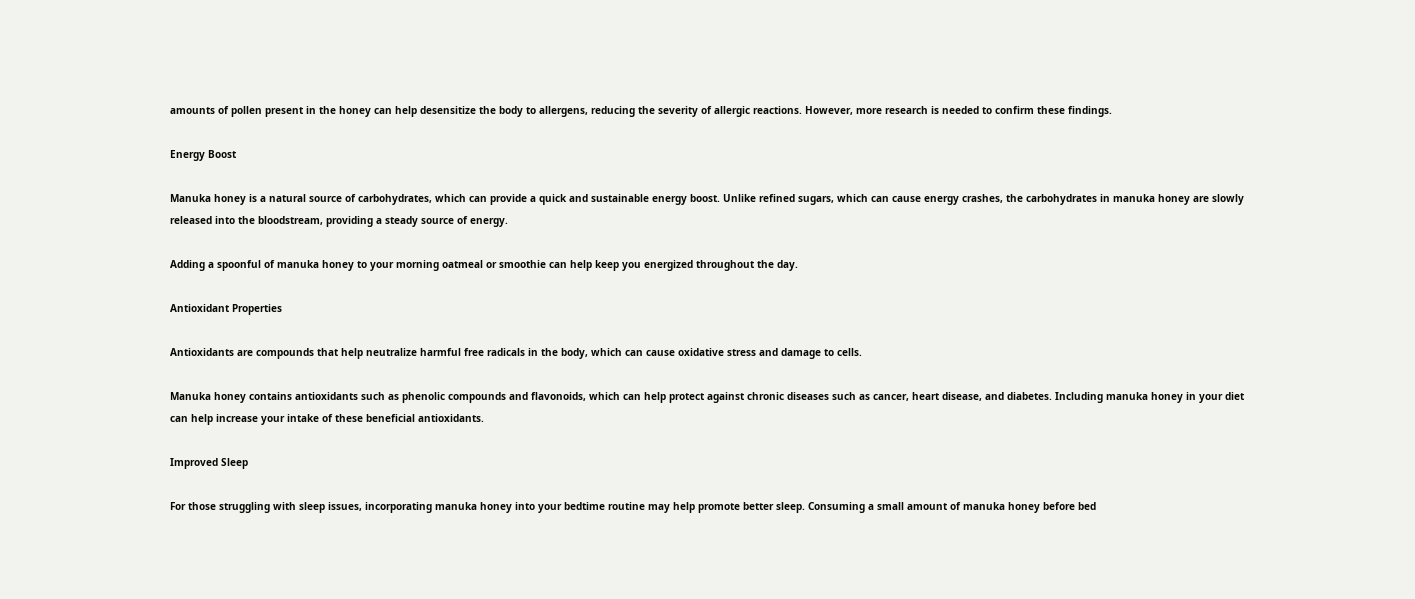amounts of pollen present in the honey can help desensitize the body to allergens, reducing the severity of allergic reactions. However, more research is needed to confirm these findings.

Energy Boost

Manuka honey is a natural source of carbohydrates, which can provide a quick and sustainable energy boost. Unlike refined sugars, which can cause energy crashes, the carbohydrates in manuka honey are slowly released into the bloodstream, providing a steady source of energy.

Adding a spoonful of manuka honey to your morning oatmeal or smoothie can help keep you energized throughout the day.

Antioxidant Properties

Antioxidants are compounds that help neutralize harmful free radicals in the body, which can cause oxidative stress and damage to cells.

Manuka honey contains antioxidants such as phenolic compounds and flavonoids, which can help protect against chronic diseases such as cancer, heart disease, and diabetes. Including manuka honey in your diet can help increase your intake of these beneficial antioxidants.

Improved Sleep

For those struggling with sleep issues, incorporating manuka honey into your bedtime routine may help promote better sleep. Consuming a small amount of manuka honey before bed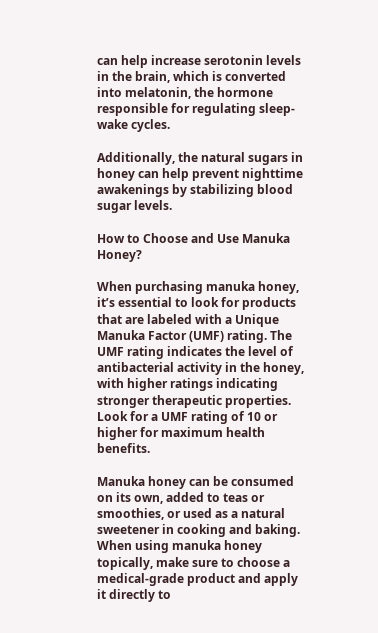can help increase serotonin levels in the brain, which is converted into melatonin, the hormone responsible for regulating sleep-wake cycles.

Additionally, the natural sugars in honey can help prevent nighttime awakenings by stabilizing blood sugar levels.

How to Choose and Use Manuka Honey?

When purchasing manuka honey, it’s essential to look for products that are labeled with a Unique Manuka Factor (UMF) rating. The UMF rating indicates the level of antibacterial activity in the honey, with higher ratings indicating stronger therapeutic properties. Look for a UMF rating of 10 or higher for maximum health benefits.

Manuka honey can be consumed on its own, added to teas or smoothies, or used as a natural sweetener in cooking and baking. When using manuka honey topically, make sure to choose a medical-grade product and apply it directly to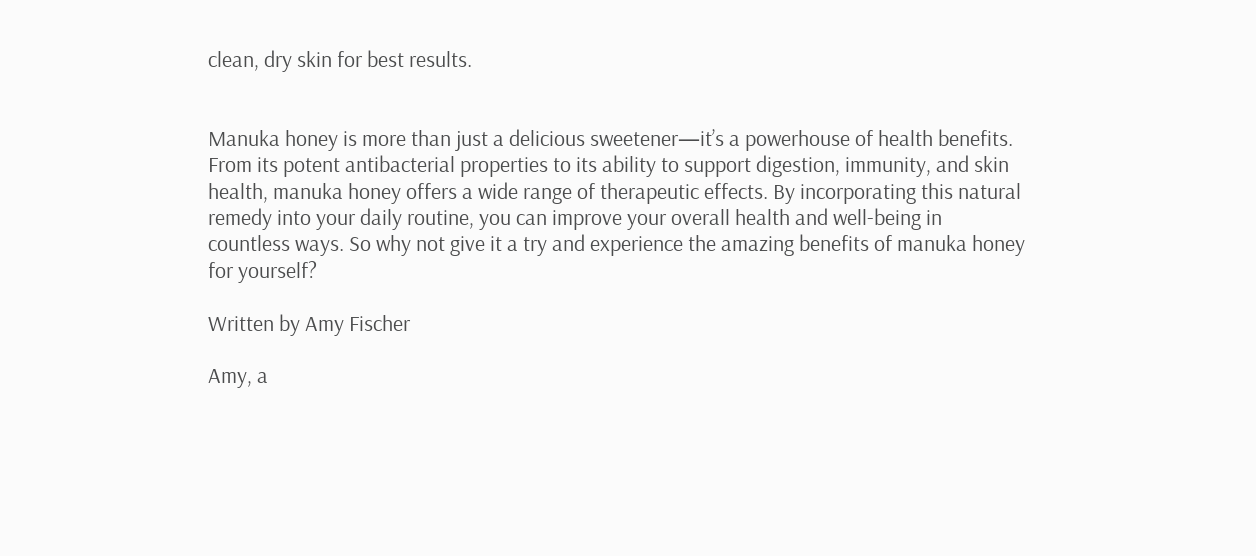clean, dry skin for best results.


Manuka honey is more than just a delicious sweetener—it’s a powerhouse of health benefits. From its potent antibacterial properties to its ability to support digestion, immunity, and skin health, manuka honey offers a wide range of therapeutic effects. By incorporating this natural remedy into your daily routine, you can improve your overall health and well-being in countless ways. So why not give it a try and experience the amazing benefits of manuka honey for yourself?

Written by Amy Fischer

Amy, a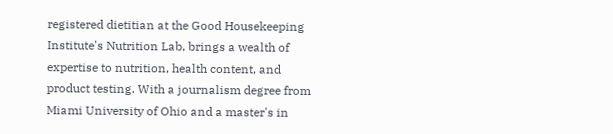registered dietitian at the Good Housekeeping Institute's Nutrition Lab, brings a wealth of expertise to nutrition, health content, and product testing. With a journalism degree from Miami University of Ohio and a master's in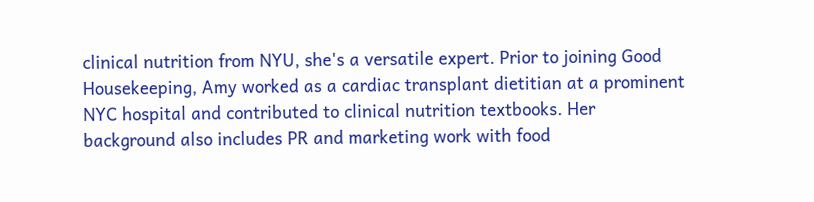clinical nutrition from NYU, she's a versatile expert. Prior to joining Good Housekeeping, Amy worked as a cardiac transplant dietitian at a prominent NYC hospital and contributed to clinical nutrition textbooks. Her background also includes PR and marketing work with food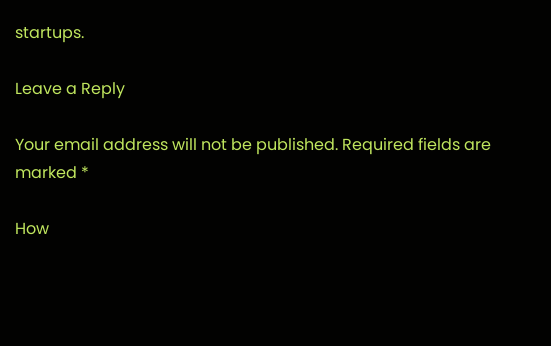startups.

Leave a Reply

Your email address will not be published. Required fields are marked *

How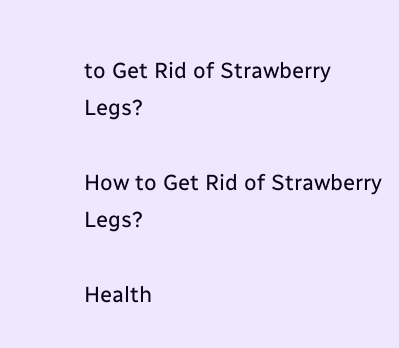to Get Rid of Strawberry Legs?

How to Get Rid of Strawberry Legs?

Health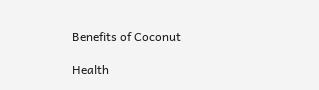Benefits of Coconut

Health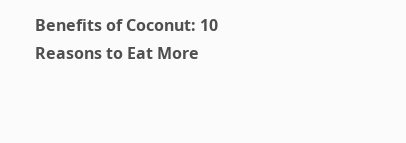Benefits of Coconut: 10 Reasons to Eat More